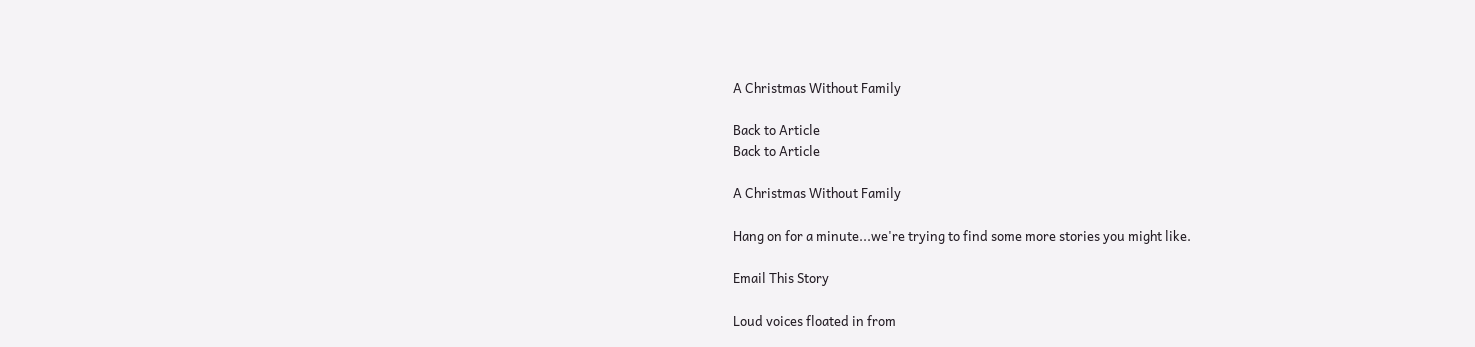A Christmas Without Family

Back to Article
Back to Article

A Christmas Without Family

Hang on for a minute...we're trying to find some more stories you might like.

Email This Story

Loud voices floated in from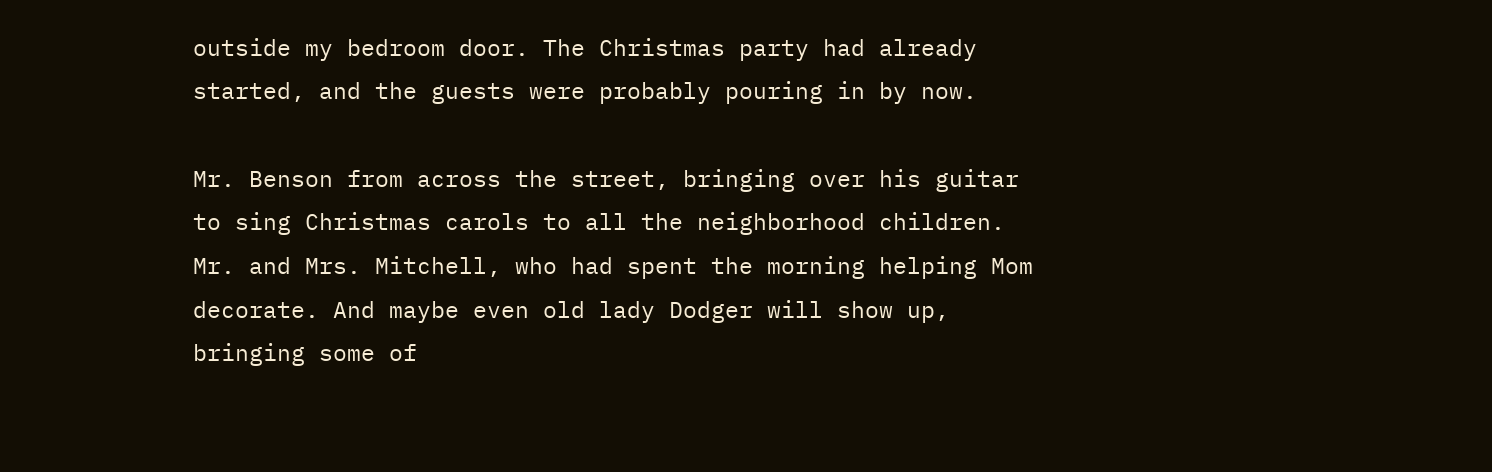outside my bedroom door. The Christmas party had already started, and the guests were probably pouring in by now.

Mr. Benson from across the street, bringing over his guitar to sing Christmas carols to all the neighborhood children. Mr. and Mrs. Mitchell, who had spent the morning helping Mom decorate. And maybe even old lady Dodger will show up, bringing some of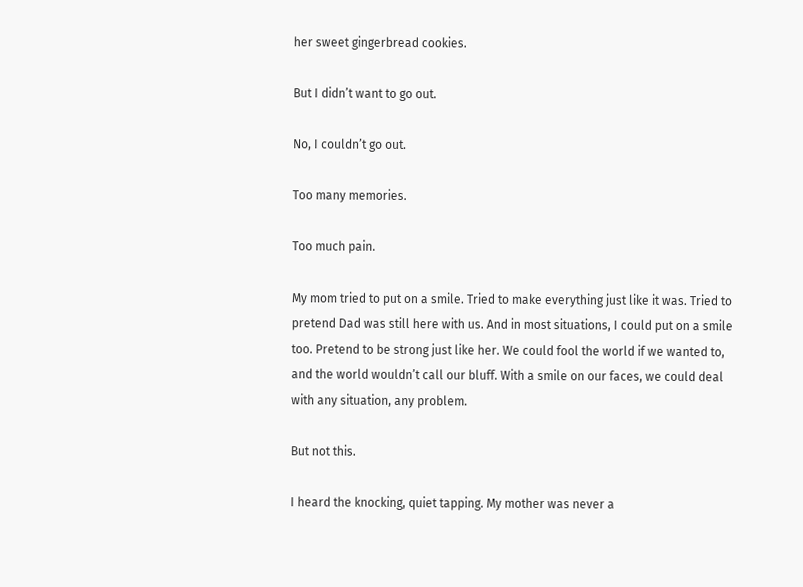her sweet gingerbread cookies.

But I didn’t want to go out.

No, I couldn’t go out.

Too many memories.

Too much pain.

My mom tried to put on a smile. Tried to make everything just like it was. Tried to pretend Dad was still here with us. And in most situations, I could put on a smile too. Pretend to be strong just like her. We could fool the world if we wanted to, and the world wouldn’t call our bluff. With a smile on our faces, we could deal with any situation, any problem.

But not this.

I heard the knocking, quiet tapping. My mother was never a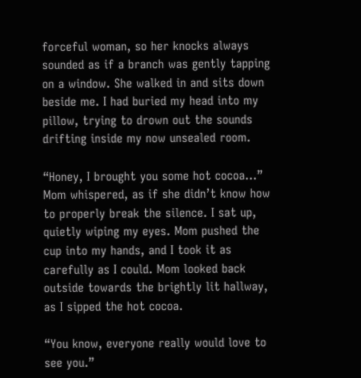forceful woman, so her knocks always sounded as if a branch was gently tapping on a window. She walked in and sits down beside me. I had buried my head into my pillow, trying to drown out the sounds drifting inside my now unsealed room.

“Honey, I brought you some hot cocoa…” Mom whispered, as if she didn’t know how to properly break the silence. I sat up, quietly wiping my eyes. Mom pushed the cup into my hands, and I took it as carefully as I could. Mom looked back outside towards the brightly lit hallway, as I sipped the hot cocoa.

“You know, everyone really would love to see you.”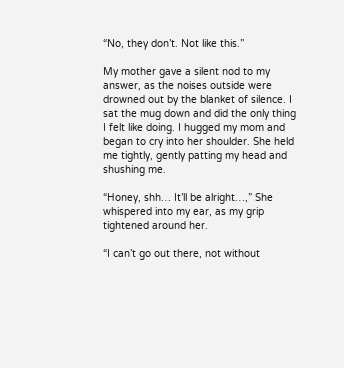“No, they don’t. Not like this.”

My mother gave a silent nod to my answer, as the noises outside were drowned out by the blanket of silence. I sat the mug down and did the only thing I felt like doing. I hugged my mom and began to cry into her shoulder. She held me tightly, gently patting my head and shushing me.

“Honey, shh… It’ll be alright…,” She whispered into my ear, as my grip tightened around her.

“I can’t go out there, not without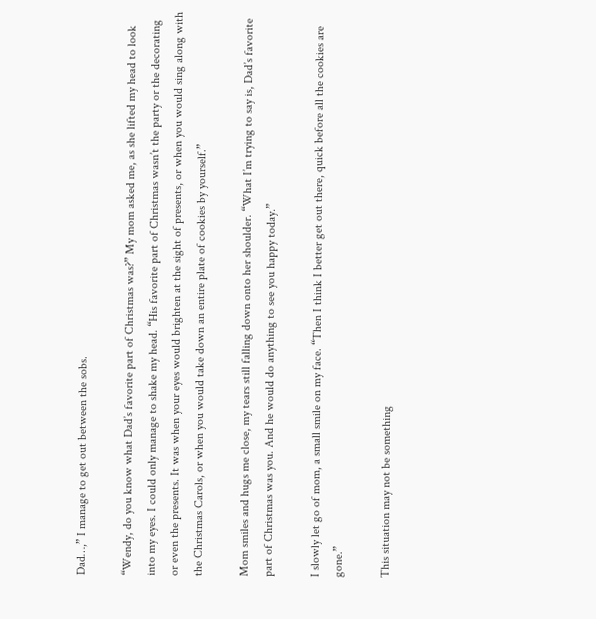Dad…,” I manage to get out between the sobs.

“Wendy, do you know what Dad’s favorite part of Christmas was?” My mom asked me, as she lifted my head to look into my eyes. I could only manage to shake my head. “His favorite part of Christmas wasn’t the party or the decorating or even the presents. It was when your eyes would brighten at the sight of presents, or when you would sing along with the Christmas Carols, or when you would take down an entire plate of cookies by yourself.”

Mom smiles and hugs me close, my tears still falling down onto her shoulder. “What I’m trying to say is, Dad’s favorite part of Christmas was you. And he would do anything to see you happy today.”

I slowly let go of mom, a small smile on my face. “Then I think I better get out there, quick before all the cookies are gone.”

This situation may not be something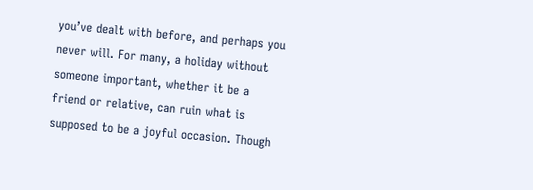you’ve dealt with before, and perhaps you never will. For many, a holiday without someone important, whether it be a friend or relative, can ruin what is supposed to be a joyful occasion. Though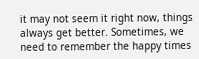it may not seem it right now, things always get better. Sometimes, we need to remember the happy times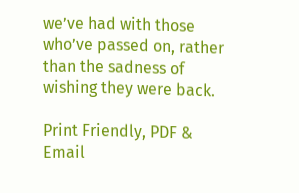we’ve had with those who’ve passed on, rather than the sadness of wishing they were back.

Print Friendly, PDF & Email